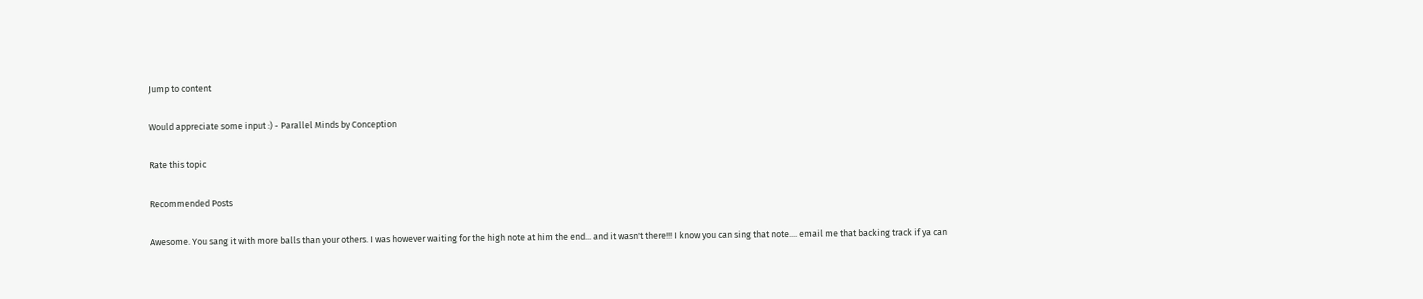Jump to content

Would appreciate some input :) - Parallel Minds by Conception

Rate this topic

Recommended Posts

Awesome. You sang it with more balls than your others. I was however waiting for the high note at him the end... and it wasn't there!!! I know you can sing that note.... email me that backing track if ya can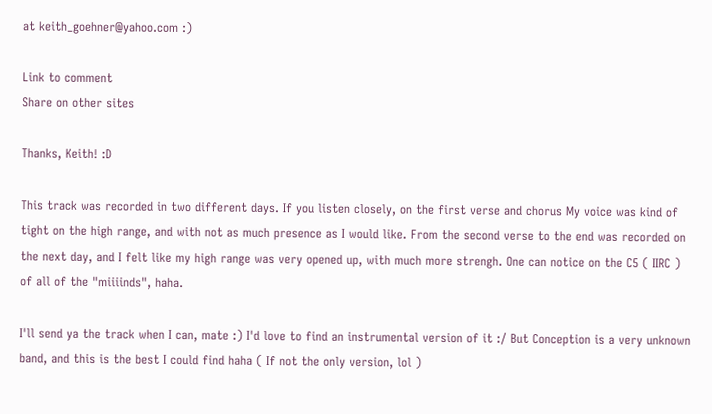at keith_goehner@yahoo.com :)

Link to comment
Share on other sites

Thanks, Keith! :D

This track was recorded in two different days. If you listen closely, on the first verse and chorus My voice was kind of tight on the high range, and with not as much presence as I would like. From the second verse to the end was recorded on the next day, and I felt like my high range was very opened up, with much more strengh. One can notice on the C5 ( IIRC ) of all of the "miiiinds", haha.

I'll send ya the track when I can, mate :) I'd love to find an instrumental version of it :/ But Conception is a very unknown band, and this is the best I could find haha ( If not the only version, lol )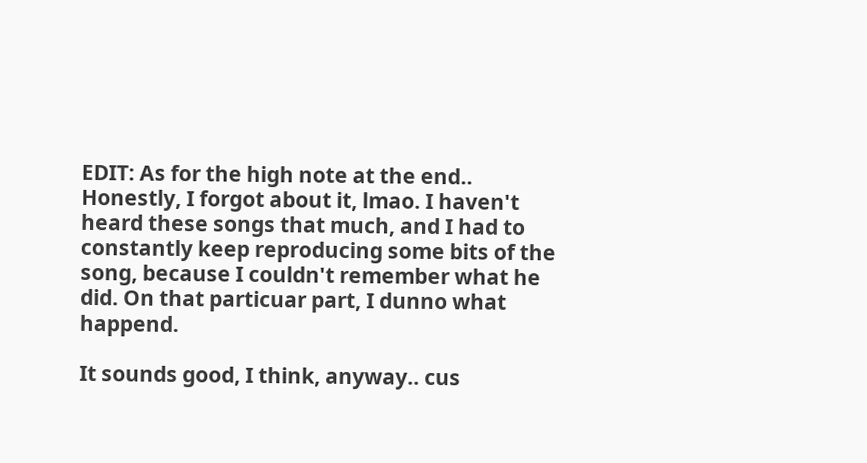EDIT: As for the high note at the end.. Honestly, I forgot about it, lmao. I haven't heard these songs that much, and I had to constantly keep reproducing some bits of the song, because I couldn't remember what he did. On that particuar part, I dunno what happend.

It sounds good, I think, anyway.. cus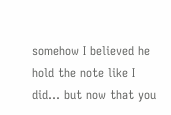somehow I believed he hold the note like I did... but now that you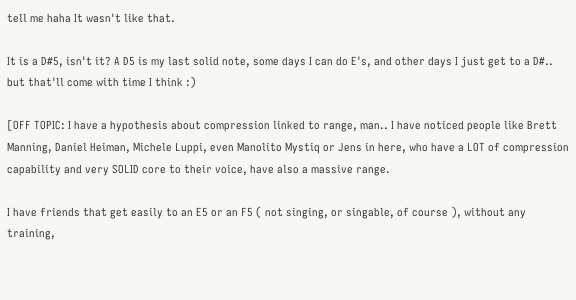tell me haha It wasn't like that.

It is a D#5, isn't it? A D5 is my last solid note, some days I can do E's, and other days I just get to a D#.. but that'll come with time I think :)

[OFF TOPIC: I have a hypothesis about compression linked to range, man.. I have noticed people like Brett Manning, Daniel Heiman, Michele Luppi, even Manolito Mystiq or Jens in here, who have a LOT of compression capability and very SOLID core to their voice, have also a massive range.

I have friends that get easily to an E5 or an F5 ( not singing, or singable, of course ), without any training,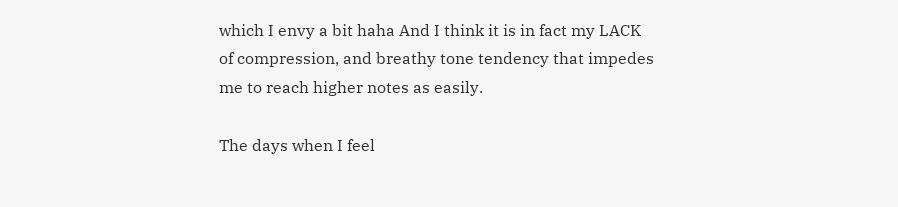which I envy a bit haha And I think it is in fact my LACK of compression, and breathy tone tendency that impedes me to reach higher notes as easily.

The days when I feel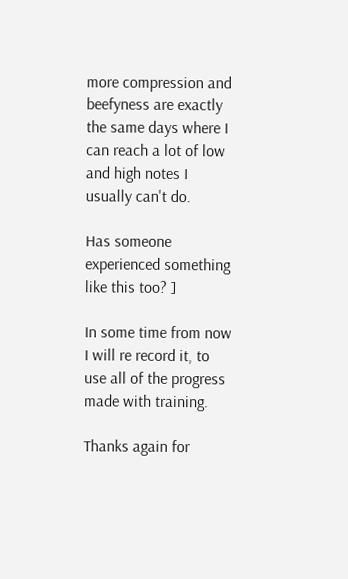more compression and beefyness are exactly the same days where I can reach a lot of low and high notes I usually can't do.

Has someone experienced something like this too? ]

In some time from now I will re record it, to use all of the progress made with training.

Thanks again for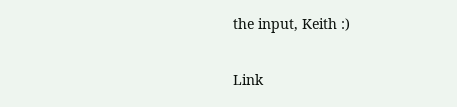the input, Keith :)

Link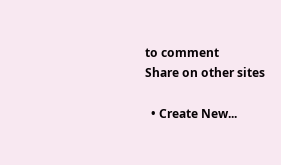to comment
Share on other sites

  • Create New...